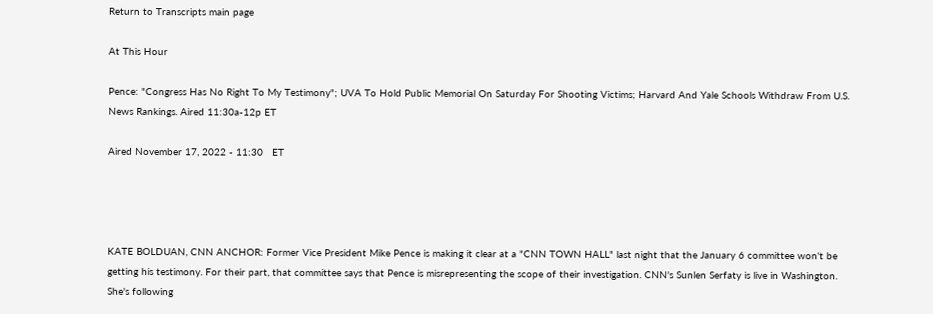Return to Transcripts main page

At This Hour

Pence: "Congress Has No Right To My Testimony"; UVA To Hold Public Memorial On Saturday For Shooting Victims; Harvard And Yale Schools Withdraw From U.S. News Rankings. Aired 11:30a-12p ET

Aired November 17, 2022 - 11:30   ET




KATE BOLDUAN, CNN ANCHOR: Former Vice President Mike Pence is making it clear at a "CNN TOWN HALL" last night that the January 6 committee won't be getting his testimony. For their part, that committee says that Pence is misrepresenting the scope of their investigation. CNN's Sunlen Serfaty is live in Washington. She's following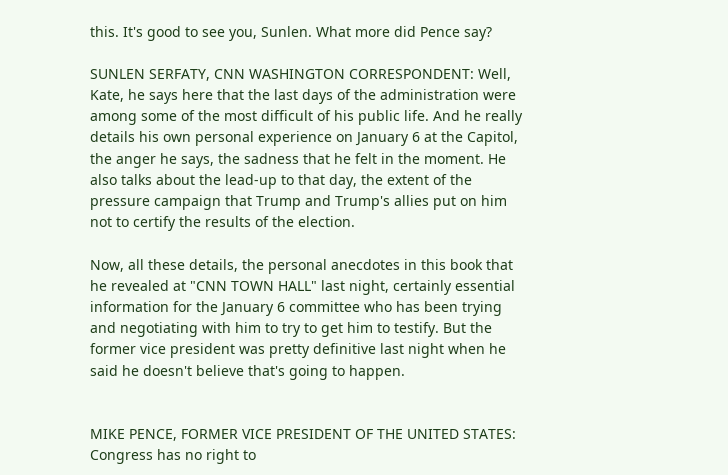this. It's good to see you, Sunlen. What more did Pence say?

SUNLEN SERFATY, CNN WASHINGTON CORRESPONDENT: Well, Kate, he says here that the last days of the administration were among some of the most difficult of his public life. And he really details his own personal experience on January 6 at the Capitol, the anger he says, the sadness that he felt in the moment. He also talks about the lead-up to that day, the extent of the pressure campaign that Trump and Trump's allies put on him not to certify the results of the election.

Now, all these details, the personal anecdotes in this book that he revealed at "CNN TOWN HALL" last night, certainly essential information for the January 6 committee who has been trying and negotiating with him to try to get him to testify. But the former vice president was pretty definitive last night when he said he doesn't believe that's going to happen.


MIKE PENCE, FORMER VICE PRESIDENT OF THE UNITED STATES: Congress has no right to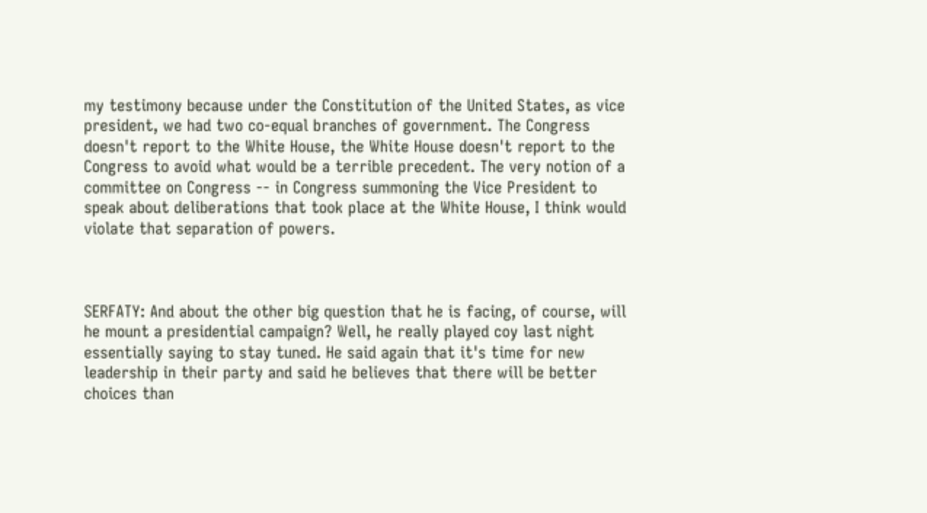my testimony because under the Constitution of the United States, as vice president, we had two co-equal branches of government. The Congress doesn't report to the White House, the White House doesn't report to the Congress to avoid what would be a terrible precedent. The very notion of a committee on Congress -- in Congress summoning the Vice President to speak about deliberations that took place at the White House, I think would violate that separation of powers.



SERFATY: And about the other big question that he is facing, of course, will he mount a presidential campaign? Well, he really played coy last night essentially saying to stay tuned. He said again that it's time for new leadership in their party and said he believes that there will be better choices than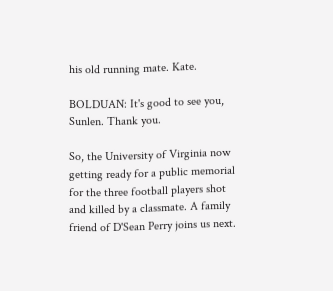his old running mate. Kate.

BOLDUAN: It's good to see you, Sunlen. Thank you.

So, the University of Virginia now getting ready for a public memorial for the three football players shot and killed by a classmate. A family friend of D'Sean Perry joins us next.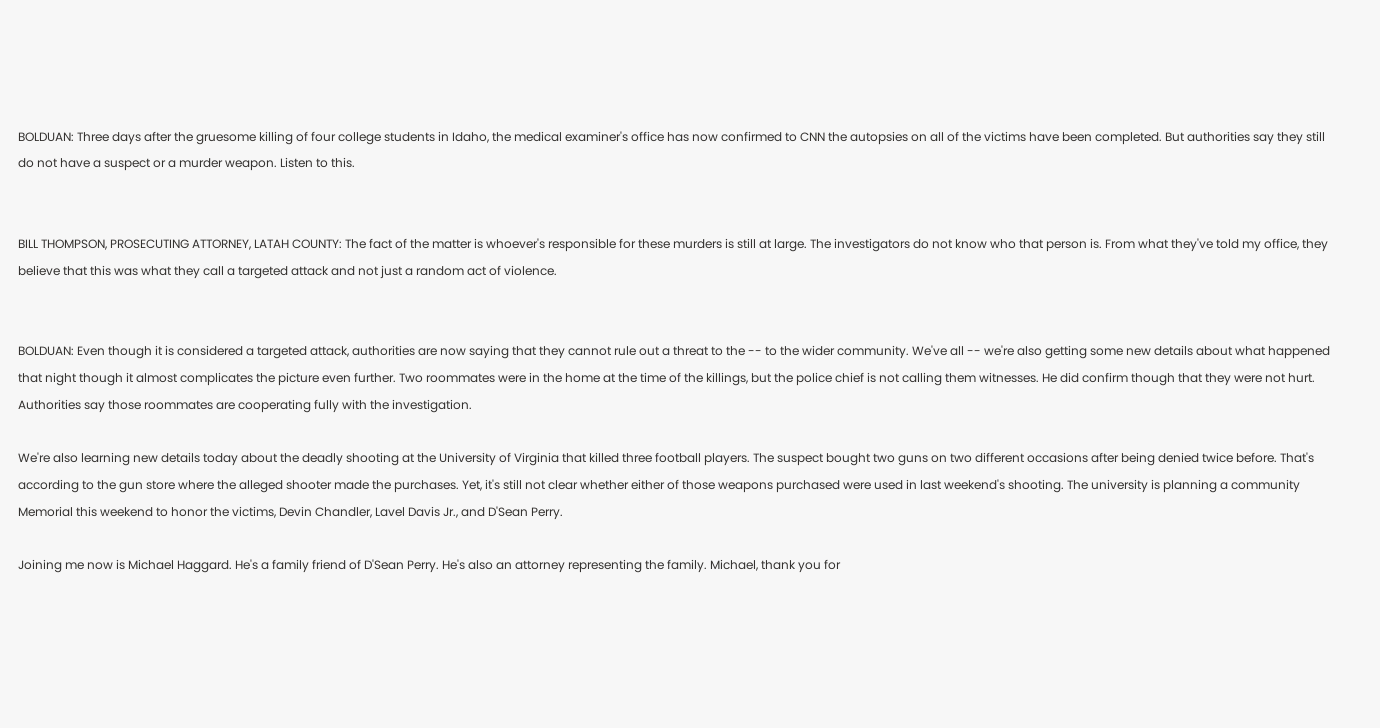BOLDUAN: Three days after the gruesome killing of four college students in Idaho, the medical examiner's office has now confirmed to CNN the autopsies on all of the victims have been completed. But authorities say they still do not have a suspect or a murder weapon. Listen to this.


BILL THOMPSON, PROSECUTING ATTORNEY, LATAH COUNTY: The fact of the matter is whoever's responsible for these murders is still at large. The investigators do not know who that person is. From what they've told my office, they believe that this was what they call a targeted attack and not just a random act of violence.


BOLDUAN: Even though it is considered a targeted attack, authorities are now saying that they cannot rule out a threat to the -- to the wider community. We've all -- we're also getting some new details about what happened that night though it almost complicates the picture even further. Two roommates were in the home at the time of the killings, but the police chief is not calling them witnesses. He did confirm though that they were not hurt. Authorities say those roommates are cooperating fully with the investigation.

We're also learning new details today about the deadly shooting at the University of Virginia that killed three football players. The suspect bought two guns on two different occasions after being denied twice before. That's according to the gun store where the alleged shooter made the purchases. Yet, it's still not clear whether either of those weapons purchased were used in last weekend's shooting. The university is planning a community Memorial this weekend to honor the victims, Devin Chandler, Lavel Davis Jr., and D'Sean Perry.

Joining me now is Michael Haggard. He's a family friend of D'Sean Perry. He's also an attorney representing the family. Michael, thank you for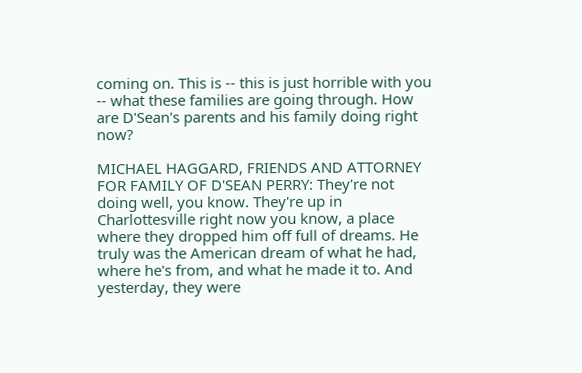coming on. This is -- this is just horrible with you -- what these families are going through. How are D'Sean's parents and his family doing right now?

MICHAEL HAGGARD, FRIENDS AND ATTORNEY FOR FAMILY OF D'SEAN PERRY: They're not doing well, you know. They're up in Charlottesville right now you know, a place where they dropped him off full of dreams. He truly was the American dream of what he had, where he's from, and what he made it to. And yesterday, they were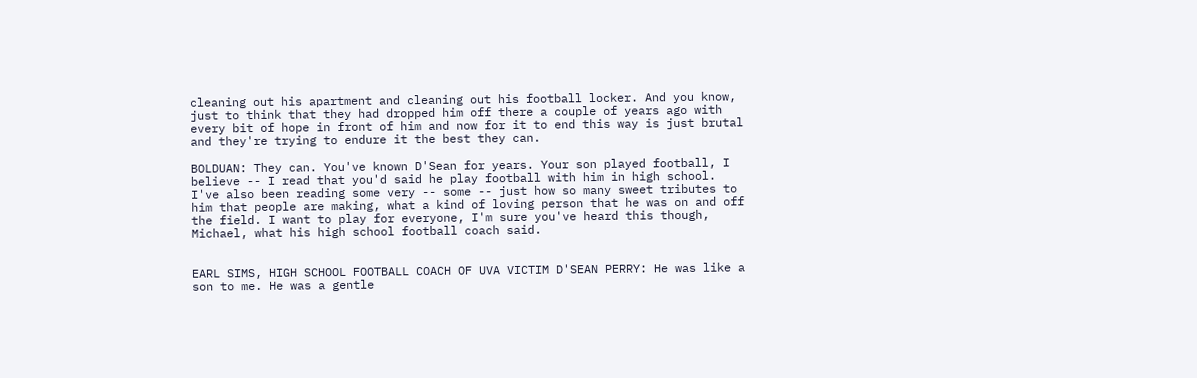cleaning out his apartment and cleaning out his football locker. And you know, just to think that they had dropped him off there a couple of years ago with every bit of hope in front of him and now for it to end this way is just brutal and they're trying to endure it the best they can.

BOLDUAN: They can. You've known D'Sean for years. Your son played football, I believe -- I read that you'd said he play football with him in high school. I've also been reading some very -- some -- just how so many sweet tributes to him that people are making, what a kind of loving person that he was on and off the field. I want to play for everyone, I'm sure you've heard this though, Michael, what his high school football coach said.


EARL SIMS, HIGH SCHOOL FOOTBALL COACH OF UVA VICTIM D'SEAN PERRY: He was like a son to me. He was a gentle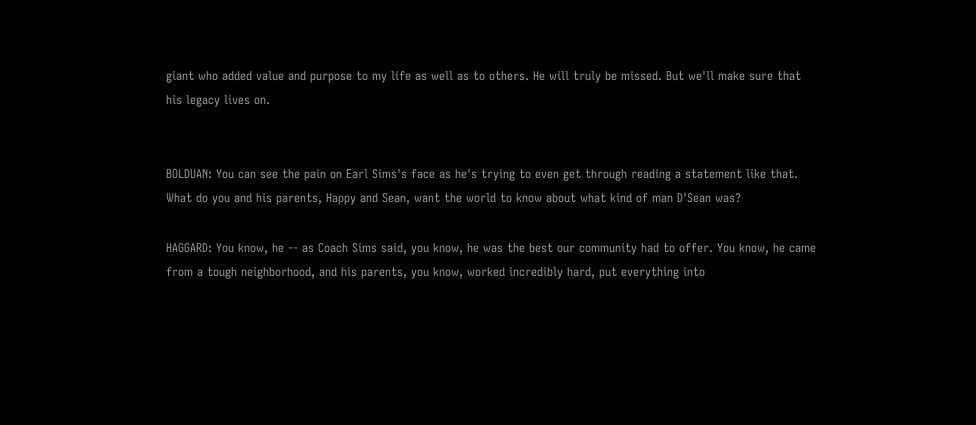giant who added value and purpose to my life as well as to others. He will truly be missed. But we'll make sure that his legacy lives on.


BOLDUAN: You can see the pain on Earl Sims's face as he's trying to even get through reading a statement like that. What do you and his parents, Happy and Sean, want the world to know about what kind of man D'Sean was?

HAGGARD: You know, he -- as Coach Sims said, you know, he was the best our community had to offer. You know, he came from a tough neighborhood, and his parents, you know, worked incredibly hard, put everything into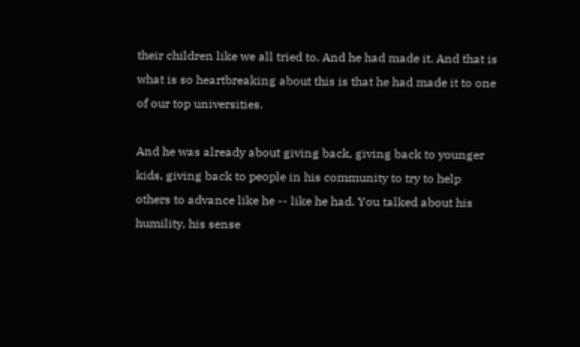their children like we all tried to. And he had made it. And that is what is so heartbreaking about this is that he had made it to one of our top universities.

And he was already about giving back, giving back to younger kids, giving back to people in his community to try to help others to advance like he -- like he had. You talked about his humility, his sense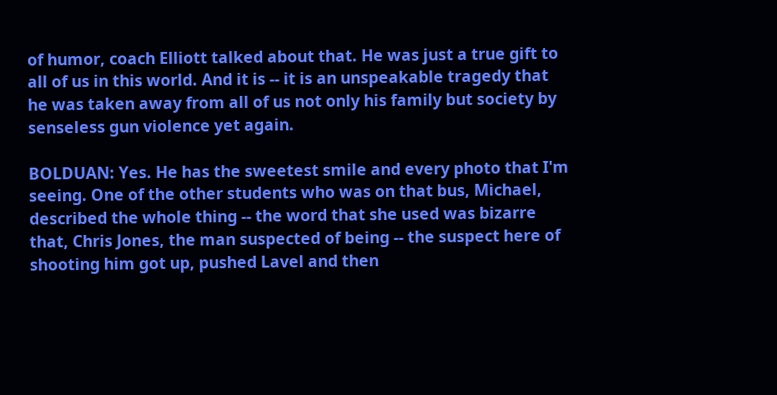of humor, coach Elliott talked about that. He was just a true gift to all of us in this world. And it is -- it is an unspeakable tragedy that he was taken away from all of us not only his family but society by senseless gun violence yet again.

BOLDUAN: Yes. He has the sweetest smile and every photo that I'm seeing. One of the other students who was on that bus, Michael, described the whole thing -- the word that she used was bizarre that, Chris Jones, the man suspected of being -- the suspect here of shooting him got up, pushed Lavel and then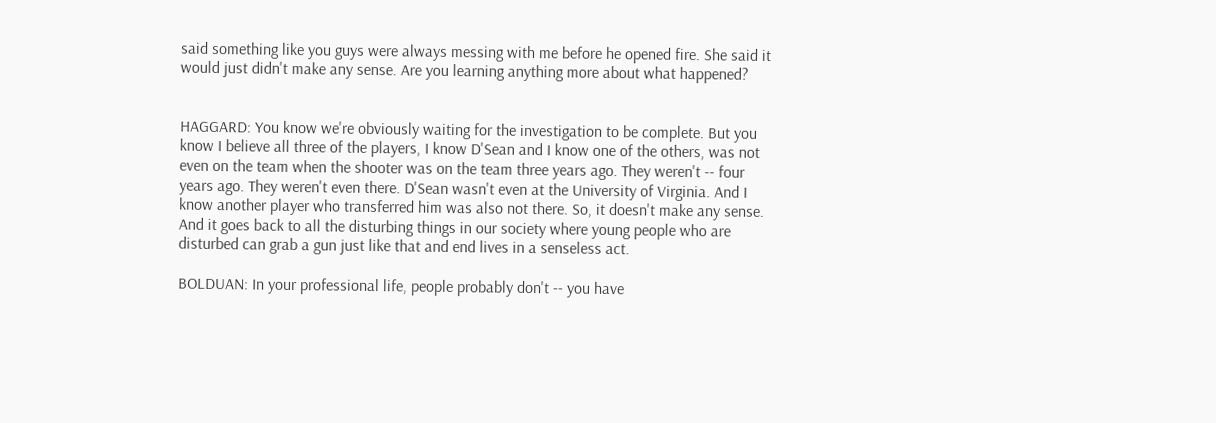said something like you guys were always messing with me before he opened fire. She said it would just didn't make any sense. Are you learning anything more about what happened?


HAGGARD: You know we're obviously waiting for the investigation to be complete. But you know I believe all three of the players, I know D'Sean and I know one of the others, was not even on the team when the shooter was on the team three years ago. They weren't -- four years ago. They weren't even there. D'Sean wasn't even at the University of Virginia. And I know another player who transferred him was also not there. So, it doesn't make any sense. And it goes back to all the disturbing things in our society where young people who are disturbed can grab a gun just like that and end lives in a senseless act.

BOLDUAN: In your professional life, people probably don't -- you have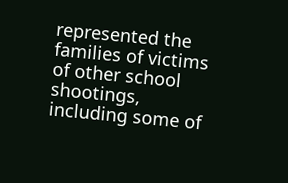represented the families of victims of other school shootings, including some of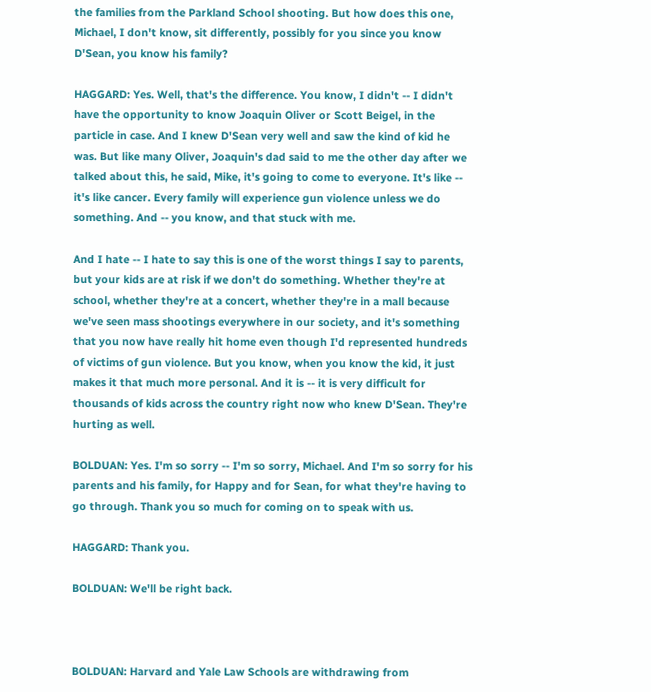the families from the Parkland School shooting. But how does this one, Michael, I don't know, sit differently, possibly for you since you know D'Sean, you know his family?

HAGGARD: Yes. Well, that's the difference. You know, I didn't -- I didn't have the opportunity to know Joaquin Oliver or Scott Beigel, in the particle in case. And I knew D'Sean very well and saw the kind of kid he was. But like many Oliver, Joaquin's dad said to me the other day after we talked about this, he said, Mike, it's going to come to everyone. It's like -- it's like cancer. Every family will experience gun violence unless we do something. And -- you know, and that stuck with me.

And I hate -- I hate to say this is one of the worst things I say to parents, but your kids are at risk if we don't do something. Whether they're at school, whether they're at a concert, whether they're in a mall because we've seen mass shootings everywhere in our society, and it's something that you now have really hit home even though I'd represented hundreds of victims of gun violence. But you know, when you know the kid, it just makes it that much more personal. And it is -- it is very difficult for thousands of kids across the country right now who knew D'Sean. They're hurting as well.

BOLDUAN: Yes. I'm so sorry -- I'm so sorry, Michael. And I'm so sorry for his parents and his family, for Happy and for Sean, for what they're having to go through. Thank you so much for coming on to speak with us.

HAGGARD: Thank you.

BOLDUAN: We'll be right back.



BOLDUAN: Harvard and Yale Law Schools are withdrawing from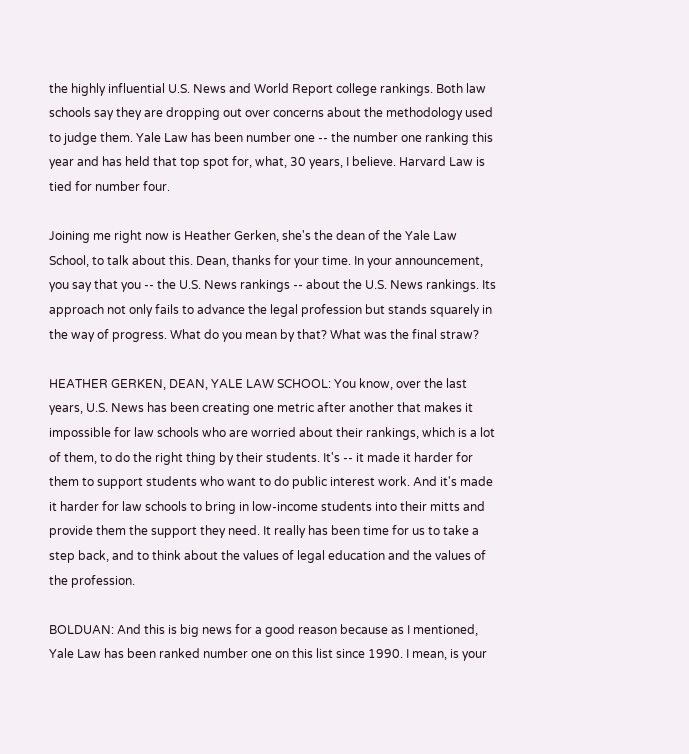the highly influential U.S. News and World Report college rankings. Both law schools say they are dropping out over concerns about the methodology used to judge them. Yale Law has been number one -- the number one ranking this year and has held that top spot for, what, 30 years, I believe. Harvard Law is tied for number four.

Joining me right now is Heather Gerken, she's the dean of the Yale Law School, to talk about this. Dean, thanks for your time. In your announcement, you say that you -- the U.S. News rankings -- about the U.S. News rankings. Its approach not only fails to advance the legal profession but stands squarely in the way of progress. What do you mean by that? What was the final straw?

HEATHER GERKEN, DEAN, YALE LAW SCHOOL: You know, over the last years, U.S. News has been creating one metric after another that makes it impossible for law schools who are worried about their rankings, which is a lot of them, to do the right thing by their students. It's -- it made it harder for them to support students who want to do public interest work. And it's made it harder for law schools to bring in low-income students into their mitts and provide them the support they need. It really has been time for us to take a step back, and to think about the values of legal education and the values of the profession.

BOLDUAN: And this is big news for a good reason because as I mentioned, Yale Law has been ranked number one on this list since 1990. I mean, is your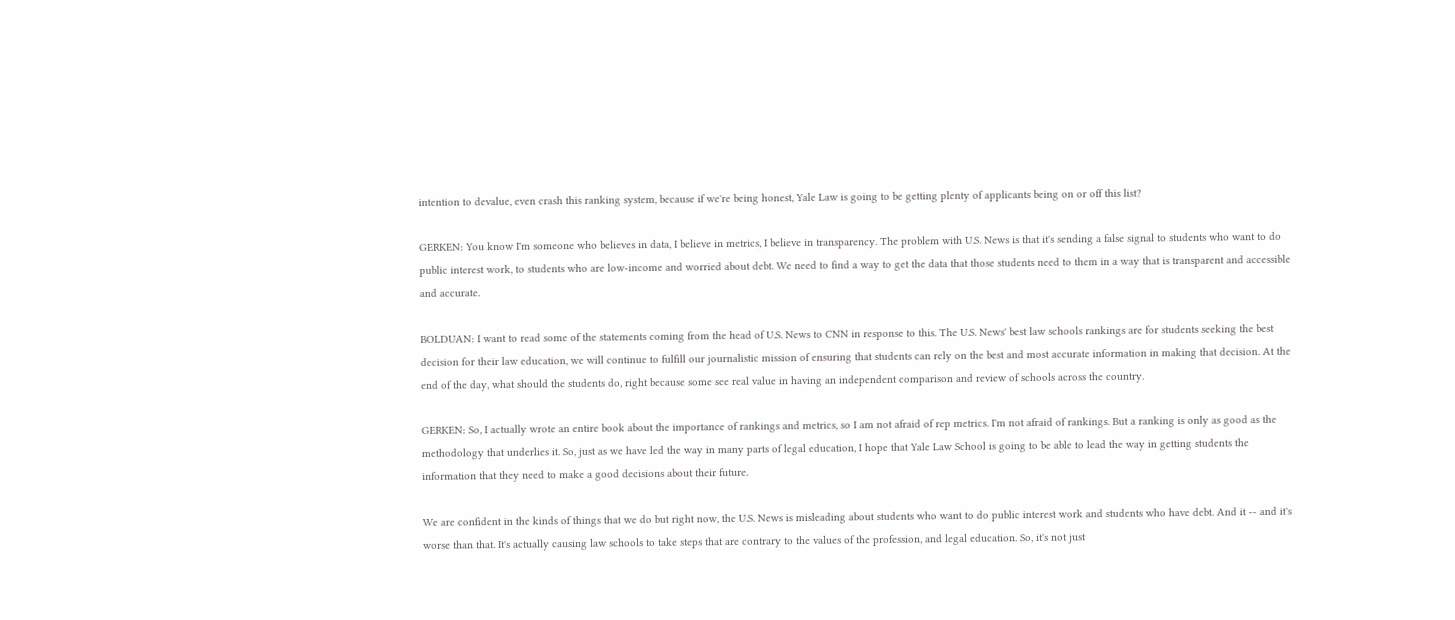intention to devalue, even crash this ranking system, because if we're being honest, Yale Law is going to be getting plenty of applicants being on or off this list?

GERKEN: You know I'm someone who believes in data, I believe in metrics, I believe in transparency. The problem with U.S. News is that it's sending a false signal to students who want to do public interest work, to students who are low-income and worried about debt. We need to find a way to get the data that those students need to them in a way that is transparent and accessible and accurate.

BOLDUAN: I want to read some of the statements coming from the head of U.S. News to CNN in response to this. The U.S. News' best law schools rankings are for students seeking the best decision for their law education, we will continue to fulfill our journalistic mission of ensuring that students can rely on the best and most accurate information in making that decision. At the end of the day, what should the students do, right because some see real value in having an independent comparison and review of schools across the country.

GERKEN: So, I actually wrote an entire book about the importance of rankings and metrics, so I am not afraid of rep metrics. I'm not afraid of rankings. But a ranking is only as good as the methodology that underlies it. So, just as we have led the way in many parts of legal education, I hope that Yale Law School is going to be able to lead the way in getting students the information that they need to make a good decisions about their future.

We are confident in the kinds of things that we do but right now, the U.S. News is misleading about students who want to do public interest work and students who have debt. And it -- and it's worse than that. It's actually causing law schools to take steps that are contrary to the values of the profession, and legal education. So, it's not just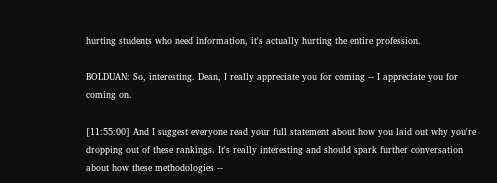hurting students who need information, it's actually hurting the entire profession.

BOLDUAN: So, interesting. Dean, I really appreciate you for coming -- I appreciate you for coming on.

[11:55:00] And I suggest everyone read your full statement about how you laid out why you're dropping out of these rankings. It's really interesting and should spark further conversation about how these methodologies --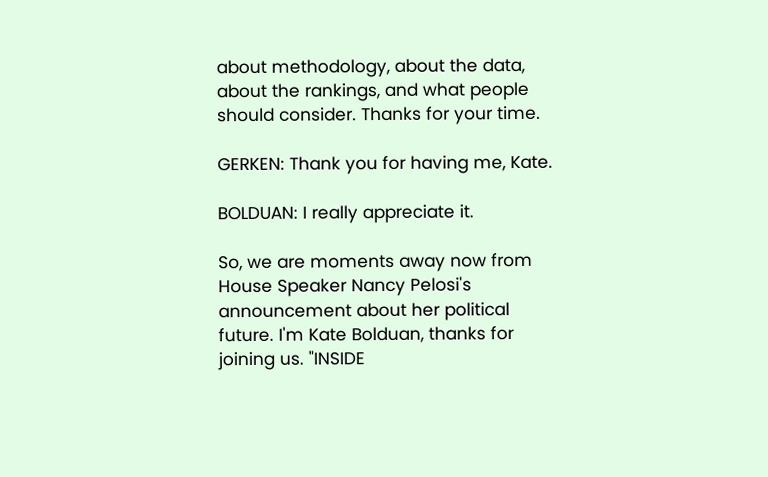about methodology, about the data, about the rankings, and what people should consider. Thanks for your time.

GERKEN: Thank you for having me, Kate.

BOLDUAN: I really appreciate it.

So, we are moments away now from House Speaker Nancy Pelosi's announcement about her political future. I'm Kate Bolduan, thanks for joining us. "INSIDE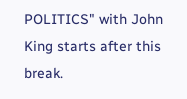POLITICS" with John King starts after this break.